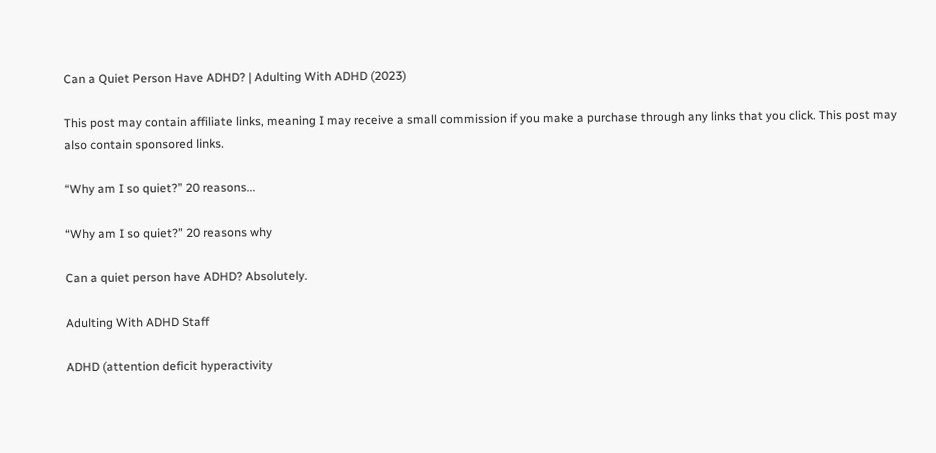Can a Quiet Person Have ADHD? | Adulting With ADHD (2023)

This post may contain affiliate links, meaning I may receive a small commission if you make a purchase through any links that you click. This post may also contain sponsored links.

“Why am I so quiet?” 20 reasons...

“Why am I so quiet?” 20 reasons why

Can a quiet person have ADHD? Absolutely.

Adulting With ADHD Staff

ADHD (attention deficit hyperactivity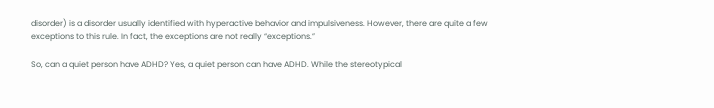disorder) is a disorder usually identified with hyperactive behavior and impulsiveness. However, there are quite a few exceptions to this rule. In fact, the exceptions are not really “exceptions.”

So, can a quiet person have ADHD? Yes, a quiet person can have ADHD. While the stereotypical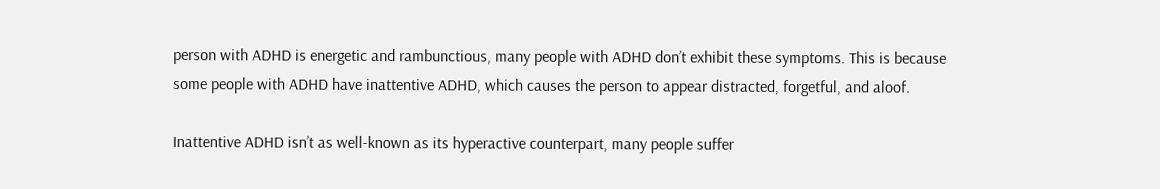person with ADHD is energetic and rambunctious, many people with ADHD don’t exhibit these symptoms. This is because some people with ADHD have inattentive ADHD, which causes the person to appear distracted, forgetful, and aloof.

Inattentive ADHD isn’t as well-known as its hyperactive counterpart, many people suffer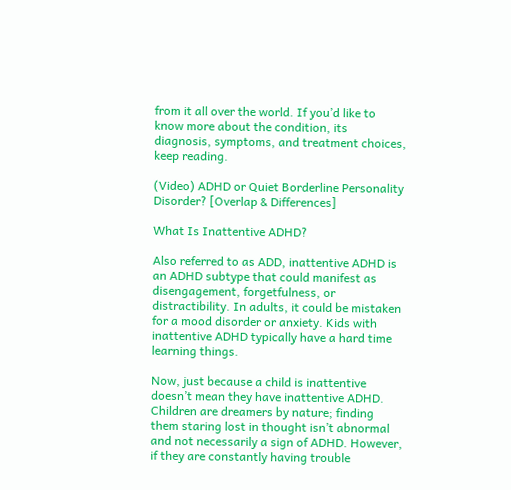from it all over the world. If you’d like to know more about the condition, its diagnosis, symptoms, and treatment choices, keep reading.

(Video) ADHD or Quiet Borderline Personality Disorder? [Overlap & Differences]

What Is Inattentive ADHD?

Also referred to as ADD, inattentive ADHD is an ADHD subtype that could manifest as disengagement, forgetfulness, or distractibility. In adults, it could be mistaken for a mood disorder or anxiety. Kids with inattentive ADHD typically have a hard time learning things.

Now, just because a child is inattentive doesn’t mean they have inattentive ADHD. Children are dreamers by nature; finding them staring lost in thought isn’t abnormal and not necessarily a sign of ADHD. However, if they are constantly having trouble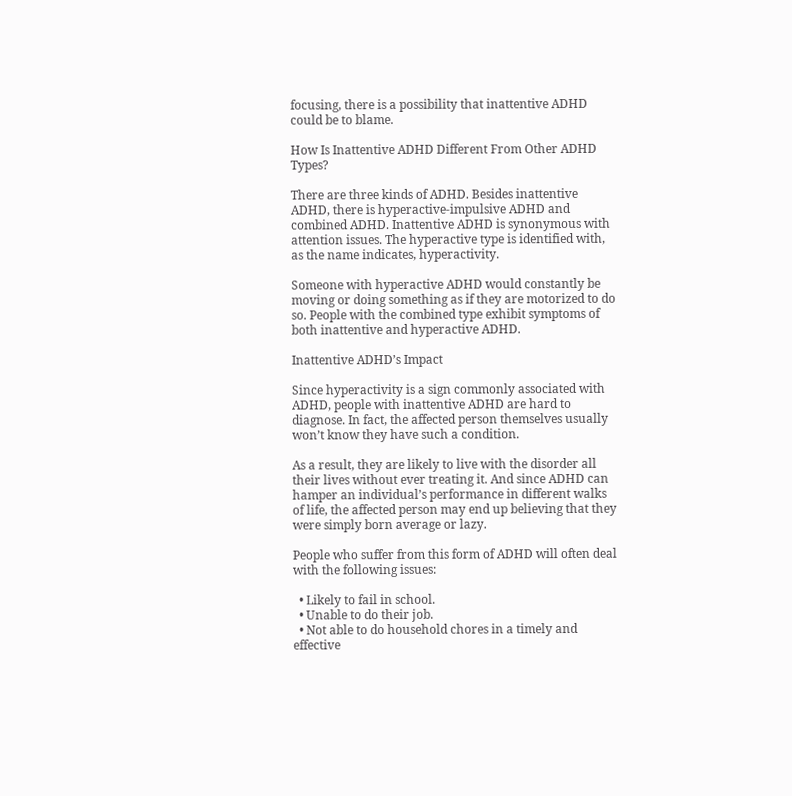focusing, there is a possibility that inattentive ADHD could be to blame.

How Is Inattentive ADHD Different From Other ADHD Types?

There are three kinds of ADHD. Besides inattentive ADHD, there is hyperactive-impulsive ADHD and combined ADHD. Inattentive ADHD is synonymous with attention issues. The hyperactive type is identified with, as the name indicates, hyperactivity.

Someone with hyperactive ADHD would constantly be moving or doing something as if they are motorized to do so. People with the combined type exhibit symptoms of both inattentive and hyperactive ADHD.

Inattentive ADHD’s Impact

Since hyperactivity is a sign commonly associated with ADHD, people with inattentive ADHD are hard to diagnose. In fact, the affected person themselves usually won’t know they have such a condition.

As a result, they are likely to live with the disorder all their lives without ever treating it. And since ADHD can hamper an individual’s performance in different walks of life, the affected person may end up believing that they were simply born average or lazy.

People who suffer from this form of ADHD will often deal with the following issues:

  • Likely to fail in school.
  • Unable to do their job.
  • Not able to do household chores in a timely and effective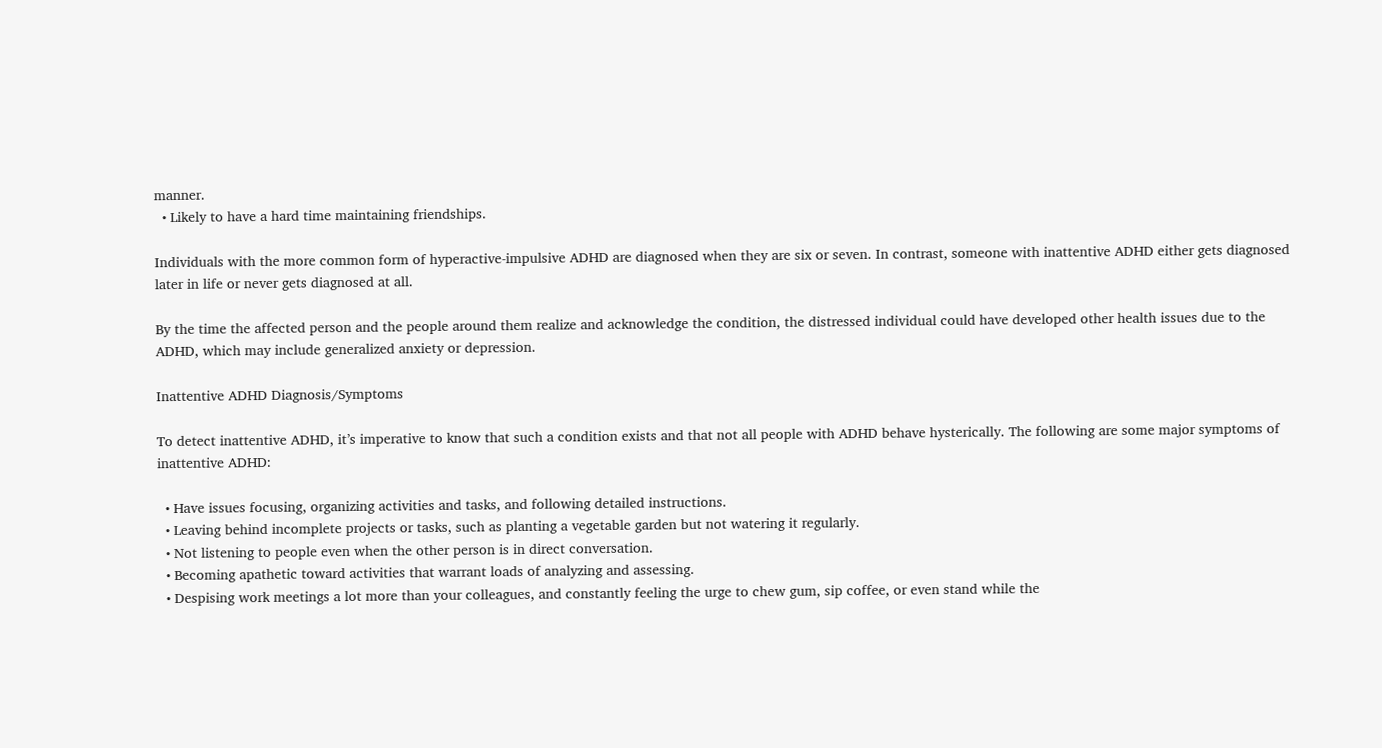manner.
  • Likely to have a hard time maintaining friendships.

Individuals with the more common form of hyperactive-impulsive ADHD are diagnosed when they are six or seven. In contrast, someone with inattentive ADHD either gets diagnosed later in life or never gets diagnosed at all.

By the time the affected person and the people around them realize and acknowledge the condition, the distressed individual could have developed other health issues due to the ADHD, which may include generalized anxiety or depression.

Inattentive ADHD Diagnosis/Symptoms

To detect inattentive ADHD, it’s imperative to know that such a condition exists and that not all people with ADHD behave hysterically. The following are some major symptoms of inattentive ADHD:

  • Have issues focusing, organizing activities and tasks, and following detailed instructions.
  • Leaving behind incomplete projects or tasks, such as planting a vegetable garden but not watering it regularly.
  • Not listening to people even when the other person is in direct conversation.
  • Becoming apathetic toward activities that warrant loads of analyzing and assessing.
  • Despising work meetings a lot more than your colleagues, and constantly feeling the urge to chew gum, sip coffee, or even stand while the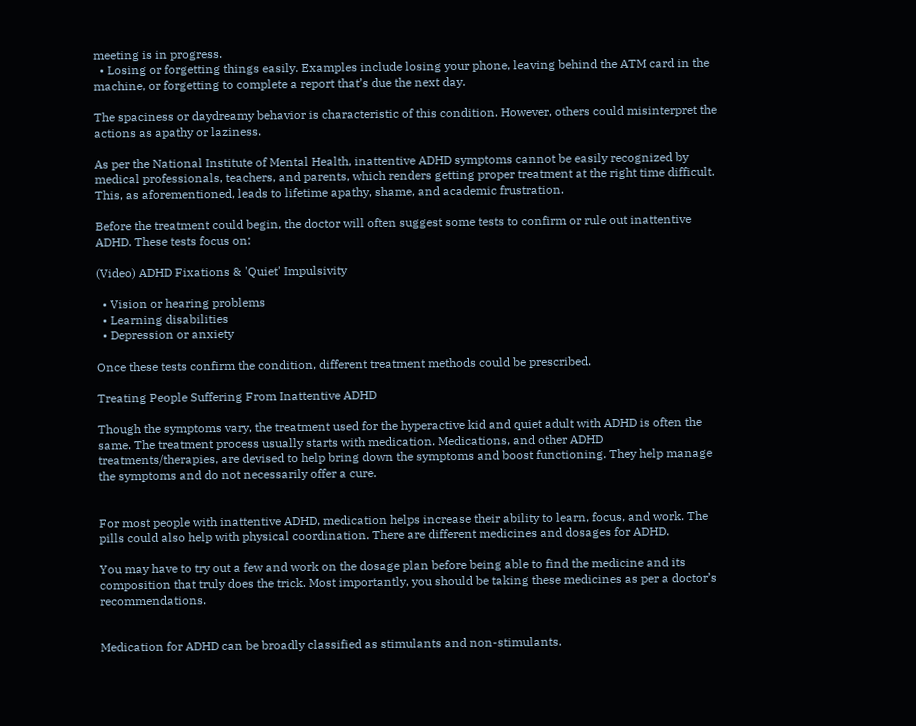meeting is in progress.
  • Losing or forgetting things easily. Examples include losing your phone, leaving behind the ATM card in the machine, or forgetting to complete a report that’s due the next day.

The spaciness or daydreamy behavior is characteristic of this condition. However, others could misinterpret the actions as apathy or laziness.

As per the National Institute of Mental Health, inattentive ADHD symptoms cannot be easily recognized by medical professionals, teachers, and parents, which renders getting proper treatment at the right time difficult. This, as aforementioned, leads to lifetime apathy, shame, and academic frustration.

Before the treatment could begin, the doctor will often suggest some tests to confirm or rule out inattentive ADHD. These tests focus on:

(Video) ADHD Fixations & 'Quiet' Impulsivity

  • Vision or hearing problems
  • Learning disabilities
  • Depression or anxiety

Once these tests confirm the condition, different treatment methods could be prescribed.

Treating People Suffering From Inattentive ADHD

Though the symptoms vary, the treatment used for the hyperactive kid and quiet adult with ADHD is often the same. The treatment process usually starts with medication. Medications, and other ADHD treatments/therapies, are devised to help bring down the symptoms and boost functioning. They help manage the symptoms and do not necessarily offer a cure.


For most people with inattentive ADHD, medication helps increase their ability to learn, focus, and work. The pills could also help with physical coordination. There are different medicines and dosages for ADHD.

You may have to try out a few and work on the dosage plan before being able to find the medicine and its composition that truly does the trick. Most importantly, you should be taking these medicines as per a doctor’s recommendations.


Medication for ADHD can be broadly classified as stimulants and non-stimulants.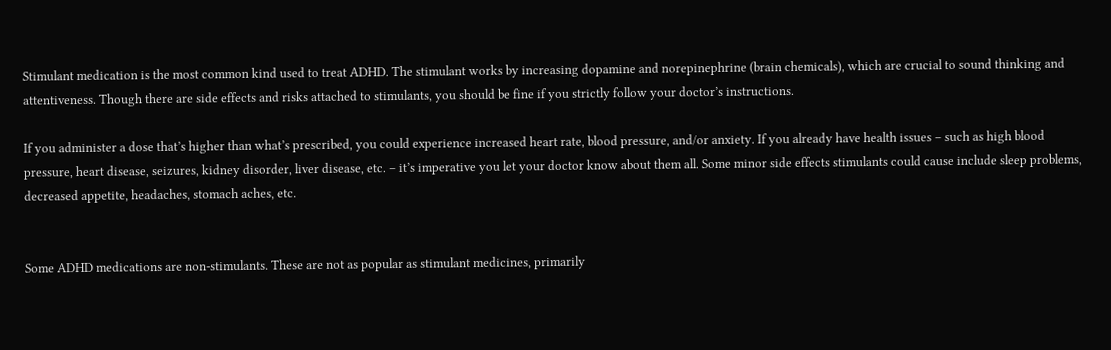Stimulant medication is the most common kind used to treat ADHD. The stimulant works by increasing dopamine and norepinephrine (brain chemicals), which are crucial to sound thinking and attentiveness. Though there are side effects and risks attached to stimulants, you should be fine if you strictly follow your doctor’s instructions.

If you administer a dose that’s higher than what’s prescribed, you could experience increased heart rate, blood pressure, and/or anxiety. If you already have health issues – such as high blood pressure, heart disease, seizures, kidney disorder, liver disease, etc. – it’s imperative you let your doctor know about them all. Some minor side effects stimulants could cause include sleep problems, decreased appetite, headaches, stomach aches, etc.


Some ADHD medications are non-stimulants. These are not as popular as stimulant medicines, primarily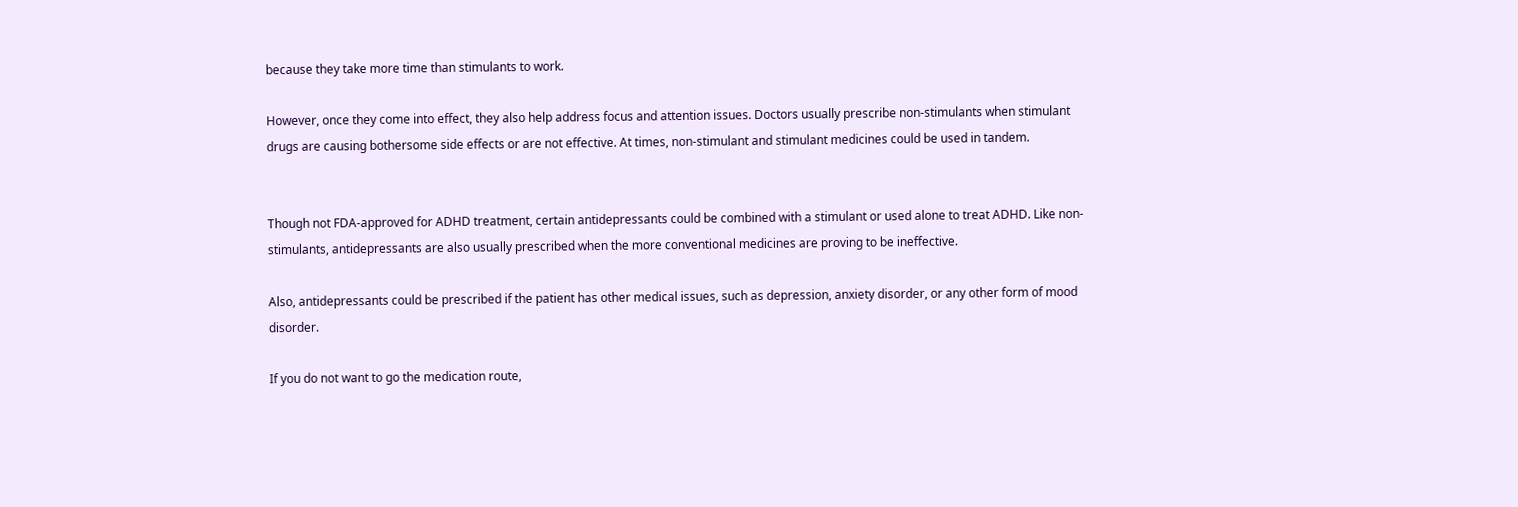because they take more time than stimulants to work.

However, once they come into effect, they also help address focus and attention issues. Doctors usually prescribe non-stimulants when stimulant drugs are causing bothersome side effects or are not effective. At times, non-stimulant and stimulant medicines could be used in tandem.


Though not FDA-approved for ADHD treatment, certain antidepressants could be combined with a stimulant or used alone to treat ADHD. Like non-stimulants, antidepressants are also usually prescribed when the more conventional medicines are proving to be ineffective.

Also, antidepressants could be prescribed if the patient has other medical issues, such as depression, anxiety disorder, or any other form of mood disorder.

If you do not want to go the medication route,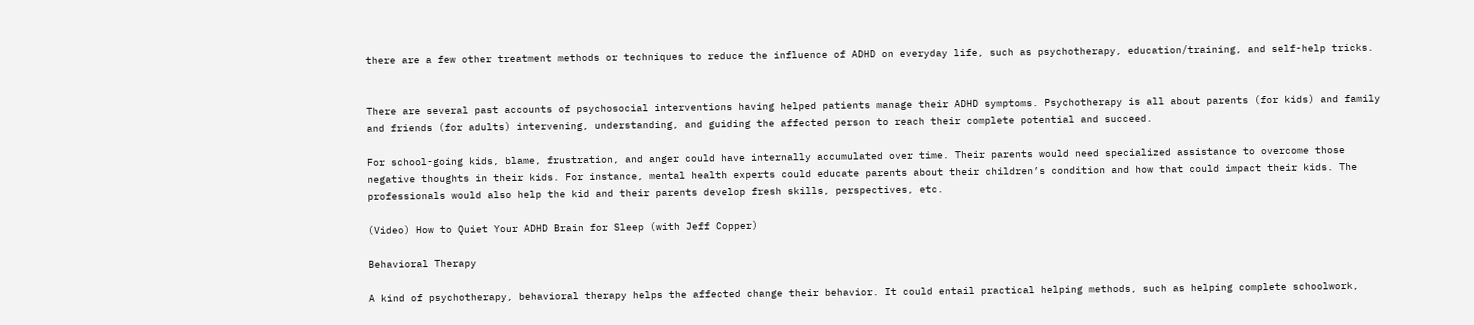there are a few other treatment methods or techniques to reduce the influence of ADHD on everyday life, such as psychotherapy, education/training, and self-help tricks.


There are several past accounts of psychosocial interventions having helped patients manage their ADHD symptoms. Psychotherapy is all about parents (for kids) and family and friends (for adults) intervening, understanding, and guiding the affected person to reach their complete potential and succeed.

For school-going kids, blame, frustration, and anger could have internally accumulated over time. Their parents would need specialized assistance to overcome those negative thoughts in their kids. For instance, mental health experts could educate parents about their children’s condition and how that could impact their kids. The professionals would also help the kid and their parents develop fresh skills, perspectives, etc.

(Video) How to Quiet Your ADHD Brain for Sleep (with Jeff Copper)

Behavioral Therapy

A kind of psychotherapy, behavioral therapy helps the affected change their behavior. It could entail practical helping methods, such as helping complete schoolwork,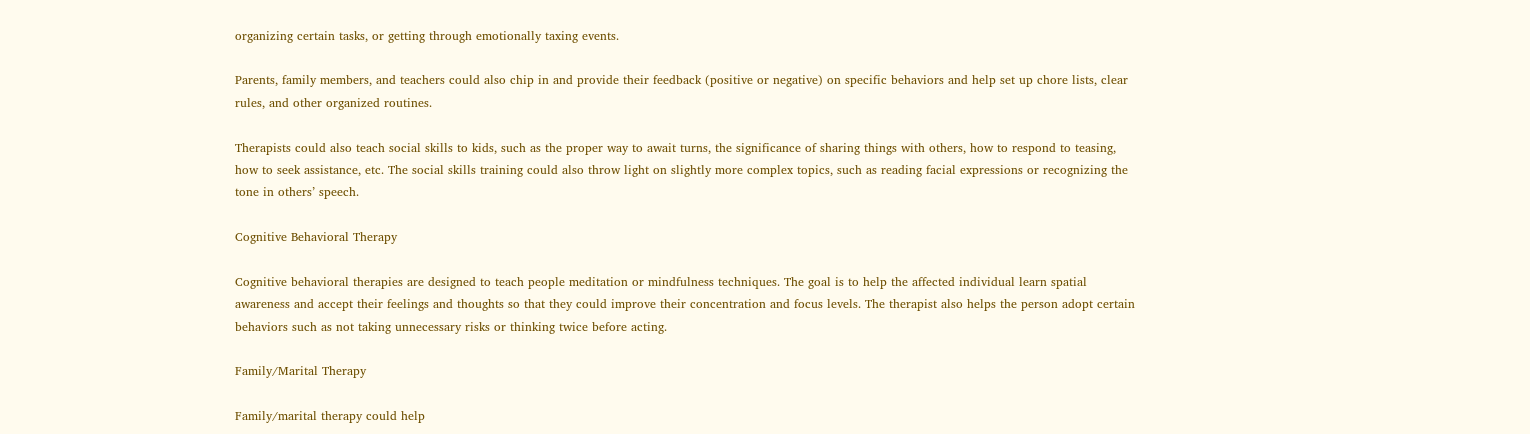organizing certain tasks, or getting through emotionally taxing events.

Parents, family members, and teachers could also chip in and provide their feedback (positive or negative) on specific behaviors and help set up chore lists, clear rules, and other organized routines.

Therapists could also teach social skills to kids, such as the proper way to await turns, the significance of sharing things with others, how to respond to teasing, how to seek assistance, etc. The social skills training could also throw light on slightly more complex topics, such as reading facial expressions or recognizing the tone in others’ speech.

Cognitive Behavioral Therapy

Cognitive behavioral therapies are designed to teach people meditation or mindfulness techniques. The goal is to help the affected individual learn spatial awareness and accept their feelings and thoughts so that they could improve their concentration and focus levels. The therapist also helps the person adopt certain behaviors such as not taking unnecessary risks or thinking twice before acting.

Family/Marital Therapy

Family/marital therapy could help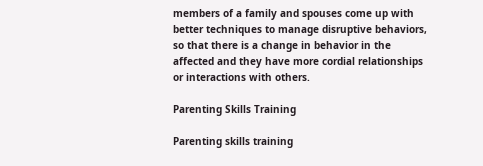members of a family and spouses come up with better techniques to manage disruptive behaviors, so that there is a change in behavior in the affected and they have more cordial relationships or interactions with others.

Parenting Skills Training

Parenting skills training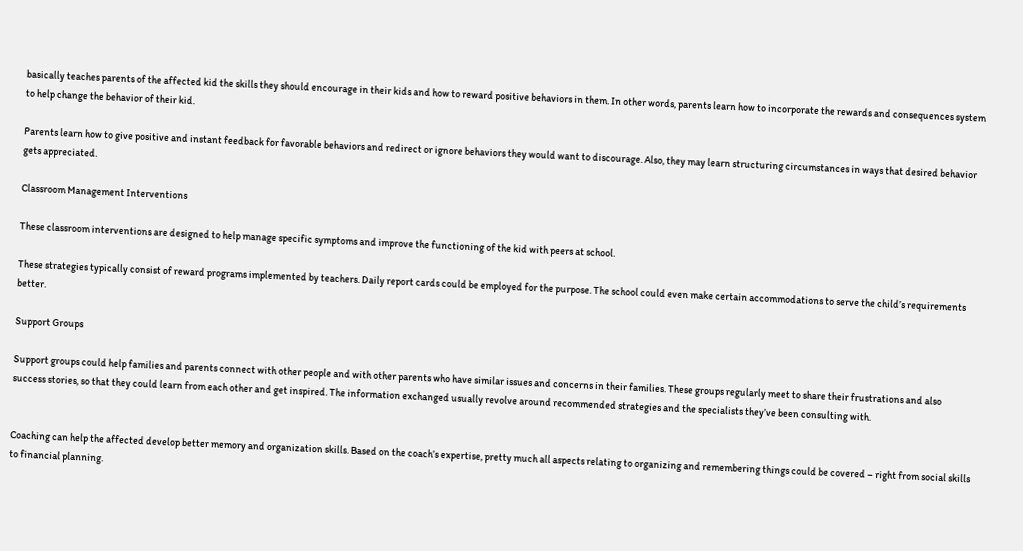basically teaches parents of the affected kid the skills they should encourage in their kids and how to reward positive behaviors in them. In other words, parents learn how to incorporate the rewards and consequences system to help change the behavior of their kid.

Parents learn how to give positive and instant feedback for favorable behaviors and redirect or ignore behaviors they would want to discourage. Also, they may learn structuring circumstances in ways that desired behavior gets appreciated.

Classroom Management Interventions

These classroom interventions are designed to help manage specific symptoms and improve the functioning of the kid with peers at school.

These strategies typically consist of reward programs implemented by teachers. Daily report cards could be employed for the purpose. The school could even make certain accommodations to serve the child’s requirements better.

Support Groups

Support groups could help families and parents connect with other people and with other parents who have similar issues and concerns in their families. These groups regularly meet to share their frustrations and also success stories, so that they could learn from each other and get inspired. The information exchanged usually revolve around recommended strategies and the specialists they’ve been consulting with.


Coaching can help the affected develop better memory and organization skills. Based on the coach’s expertise, pretty much all aspects relating to organizing and remembering things could be covered – right from social skills to financial planning.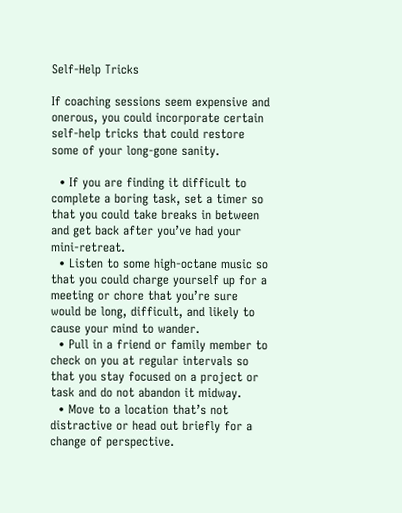Self-Help Tricks

If coaching sessions seem expensive and onerous, you could incorporate certain self-help tricks that could restore some of your long-gone sanity.

  • If you are finding it difficult to complete a boring task, set a timer so that you could take breaks in between and get back after you’ve had your mini-retreat.
  • Listen to some high-octane music so that you could charge yourself up for a meeting or chore that you’re sure would be long, difficult, and likely to cause your mind to wander.
  • Pull in a friend or family member to check on you at regular intervals so that you stay focused on a project or task and do not abandon it midway.
  • Move to a location that’s not distractive or head out briefly for a change of perspective.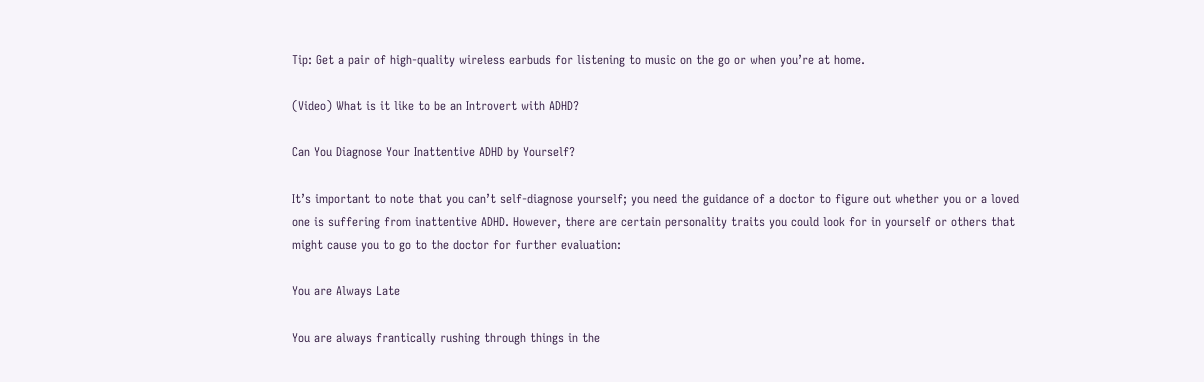Tip: Get a pair of high-quality wireless earbuds for listening to music on the go or when you’re at home.

(Video) What is it like to be an Introvert with ADHD?

Can You Diagnose Your Inattentive ADHD by Yourself?

It’s important to note that you can’t self-diagnose yourself; you need the guidance of a doctor to figure out whether you or a loved one is suffering from inattentive ADHD. However, there are certain personality traits you could look for in yourself or others that might cause you to go to the doctor for further evaluation:

You are Always Late

You are always frantically rushing through things in the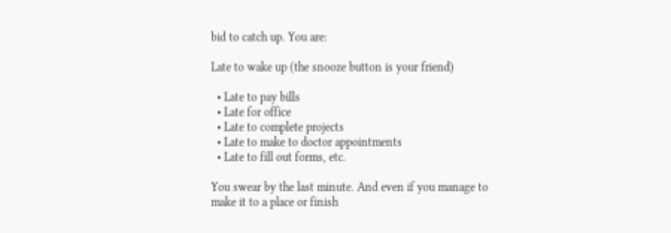bid to catch up. You are:

Late to wake up (the snooze button is your friend)

  • Late to pay bills
  • Late for office
  • Late to complete projects
  • Late to make to doctor appointments
  • Late to fill out forms, etc.

You swear by the last minute. And even if you manage to make it to a place or finish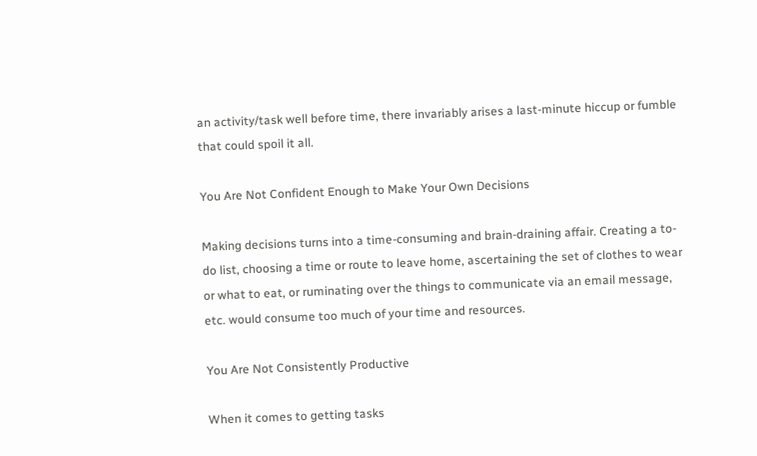an activity/task well before time, there invariably arises a last-minute hiccup or fumble that could spoil it all.

You Are Not Confident Enough to Make Your Own Decisions

Making decisions turns into a time-consuming and brain-draining affair. Creating a to-do list, choosing a time or route to leave home, ascertaining the set of clothes to wear or what to eat, or ruminating over the things to communicate via an email message, etc. would consume too much of your time and resources.

You Are Not Consistently Productive

When it comes to getting tasks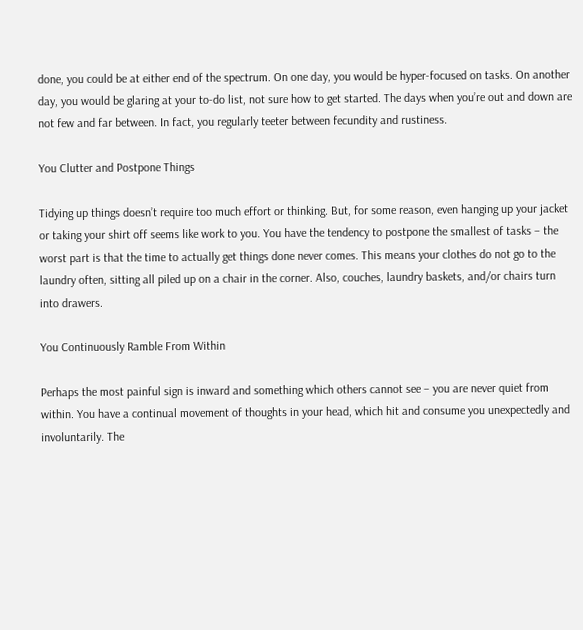done, you could be at either end of the spectrum. On one day, you would be hyper-focused on tasks. On another day, you would be glaring at your to-do list, not sure how to get started. The days when you’re out and down are not few and far between. In fact, you regularly teeter between fecundity and rustiness.

You Clutter and Postpone Things

Tidying up things doesn’t require too much effort or thinking. But, for some reason, even hanging up your jacket or taking your shirt off seems like work to you. You have the tendency to postpone the smallest of tasks – the worst part is that the time to actually get things done never comes. This means your clothes do not go to the laundry often, sitting all piled up on a chair in the corner. Also, couches, laundry baskets, and/or chairs turn into drawers.

You Continuously Ramble From Within

Perhaps the most painful sign is inward and something which others cannot see – you are never quiet from within. You have a continual movement of thoughts in your head, which hit and consume you unexpectedly and involuntarily. The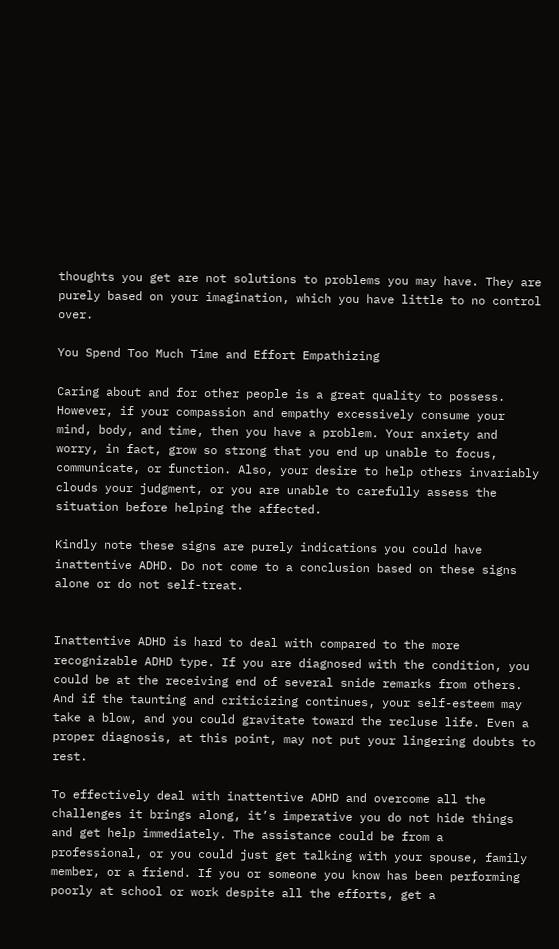thoughts you get are not solutions to problems you may have. They are purely based on your imagination, which you have little to no control over.

You Spend Too Much Time and Effort Empathizing

Caring about and for other people is a great quality to possess. However, if your compassion and empathy excessively consume your mind, body, and time, then you have a problem. Your anxiety and worry, in fact, grow so strong that you end up unable to focus, communicate, or function. Also, your desire to help others invariably clouds your judgment, or you are unable to carefully assess the situation before helping the affected.

Kindly note these signs are purely indications you could have inattentive ADHD. Do not come to a conclusion based on these signs alone or do not self-treat.


Inattentive ADHD is hard to deal with compared to the more recognizable ADHD type. If you are diagnosed with the condition, you could be at the receiving end of several snide remarks from others. And if the taunting and criticizing continues, your self-esteem may take a blow, and you could gravitate toward the recluse life. Even a proper diagnosis, at this point, may not put your lingering doubts to rest.

To effectively deal with inattentive ADHD and overcome all the challenges it brings along, it’s imperative you do not hide things and get help immediately. The assistance could be from a professional, or you could just get talking with your spouse, family member, or a friend. If you or someone you know has been performing poorly at school or work despite all the efforts, get a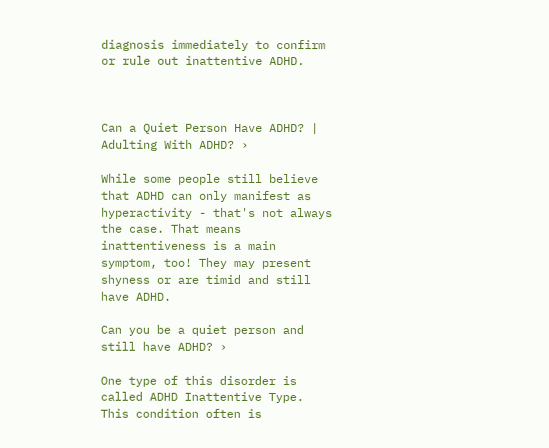diagnosis immediately to confirm or rule out inattentive ADHD.



Can a Quiet Person Have ADHD? | Adulting With ADHD? ›

While some people still believe that ADHD can only manifest as hyperactivity - that's not always the case. That means inattentiveness is a main symptom, too! They may present shyness or are timid and still have ADHD.

Can you be a quiet person and still have ADHD? ›

One type of this disorder is called ADHD Inattentive Type. This condition often is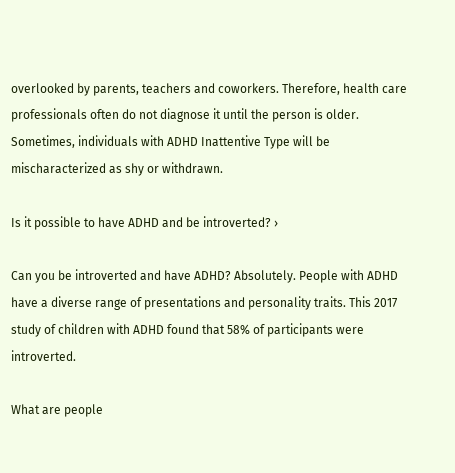overlooked by parents, teachers and coworkers. Therefore, health care professionals often do not diagnose it until the person is older. Sometimes, individuals with ADHD Inattentive Type will be mischaracterized as shy or withdrawn.

Is it possible to have ADHD and be introverted? ›

Can you be introverted and have ADHD? Absolutely. People with ADHD have a diverse range of presentations and personality traits. This 2017 study of children with ADHD found that 58% of participants were introverted.

What are people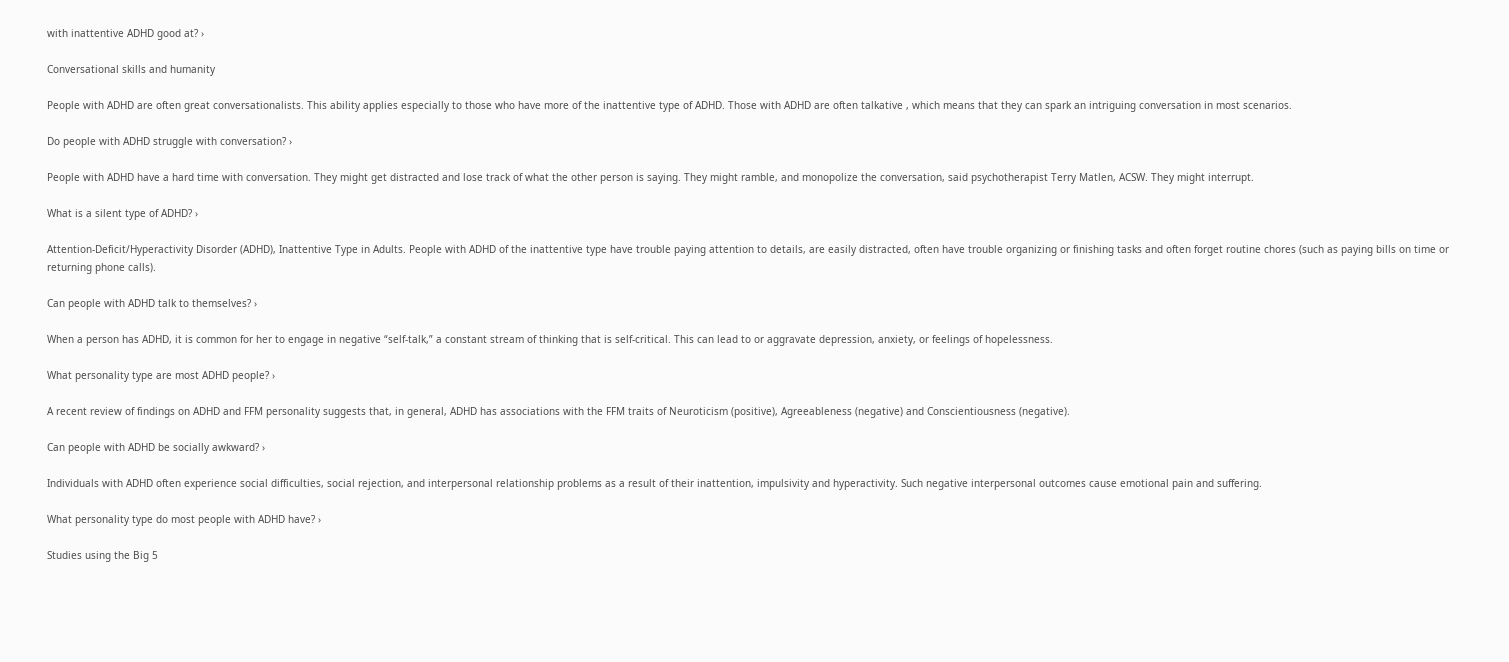with inattentive ADHD good at? ›

Conversational skills and humanity

People with ADHD are often great conversationalists. This ability applies especially to those who have more of the inattentive type of ADHD. Those with ADHD are often talkative , which means that they can spark an intriguing conversation in most scenarios.

Do people with ADHD struggle with conversation? ›

People with ADHD have a hard time with conversation. They might get distracted and lose track of what the other person is saying. They might ramble, and monopolize the conversation, said psychotherapist Terry Matlen, ACSW. They might interrupt.

What is a silent type of ADHD? ›

Attention-Deficit/Hyperactivity Disorder (ADHD), Inattentive Type in Adults. People with ADHD of the inattentive type have trouble paying attention to details, are easily distracted, often have trouble organizing or finishing tasks and often forget routine chores (such as paying bills on time or returning phone calls).

Can people with ADHD talk to themselves? ›

When a person has ADHD, it is common for her to engage in negative “self-talk,” a constant stream of thinking that is self-critical. This can lead to or aggravate depression, anxiety, or feelings of hopelessness.

What personality type are most ADHD people? ›

A recent review of findings on ADHD and FFM personality suggests that, in general, ADHD has associations with the FFM traits of Neuroticism (positive), Agreeableness (negative) and Conscientiousness (negative).

Can people with ADHD be socially awkward? ›

Individuals with ADHD often experience social difficulties, social rejection, and interpersonal relationship problems as a result of their inattention, impulsivity and hyperactivity. Such negative interpersonal outcomes cause emotional pain and suffering.

What personality type do most people with ADHD have? ›

Studies using the Big 5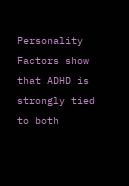Personality Factors show that ADHD is strongly tied to both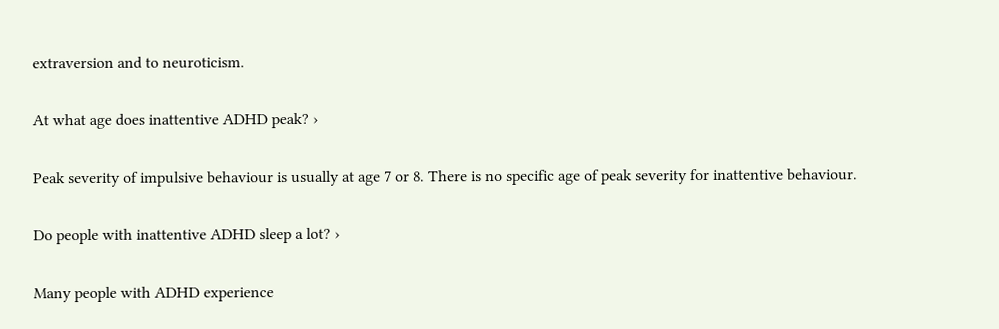extraversion and to neuroticism.

At what age does inattentive ADHD peak? ›

Peak severity of impulsive behaviour is usually at age 7 or 8. There is no specific age of peak severity for inattentive behaviour.

Do people with inattentive ADHD sleep a lot? ›

Many people with ADHD experience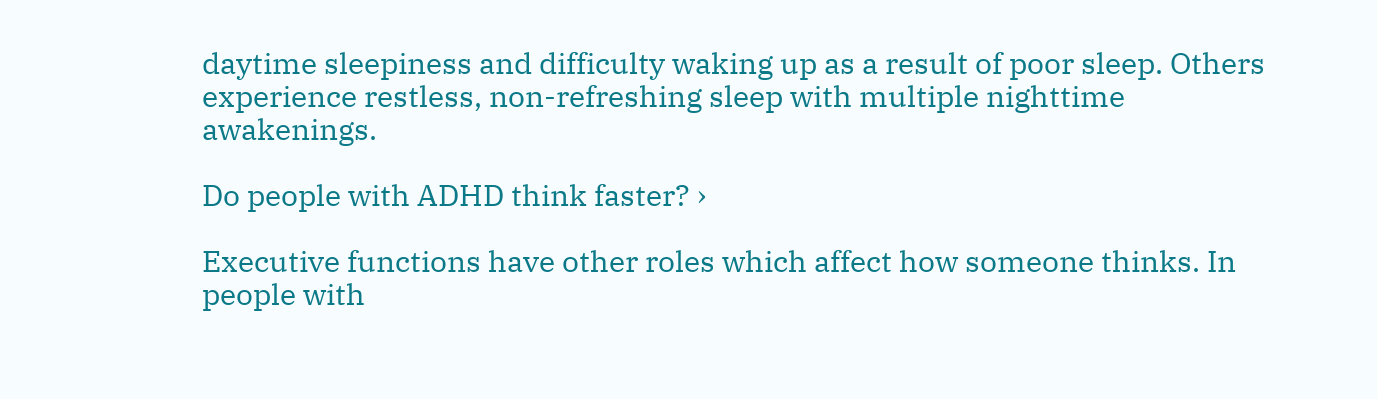daytime sleepiness and difficulty waking up as a result of poor sleep. Others experience restless, non-refreshing sleep with multiple nighttime awakenings.

Do people with ADHD think faster? ›

Executive functions have other roles which affect how someone thinks. In people with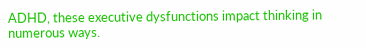ADHD, these executive dysfunctions impact thinking in numerous ways.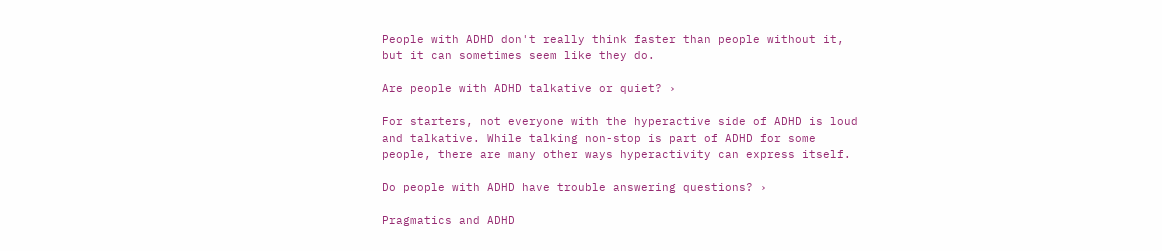People with ADHD don't really think faster than people without it, but it can sometimes seem like they do.

Are people with ADHD talkative or quiet? ›

For starters, not everyone with the hyperactive side of ADHD is loud and talkative. While talking non-stop is part of ADHD for some people, there are many other ways hyperactivity can express itself.

Do people with ADHD have trouble answering questions? ›

Pragmatics and ADHD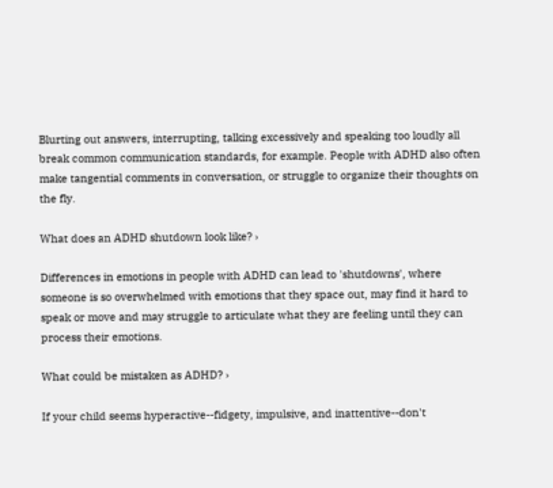Blurting out answers, interrupting, talking excessively and speaking too loudly all break common communication standards, for example. People with ADHD also often make tangential comments in conversation, or struggle to organize their thoughts on the fly.

What does an ADHD shutdown look like? ›

Differences in emotions in people with ADHD can lead to 'shutdowns', where someone is so overwhelmed with emotions that they space out, may find it hard to speak or move and may struggle to articulate what they are feeling until they can process their emotions.

What could be mistaken as ADHD? ›

If your child seems hyperactive--fidgety, impulsive, and inattentive--don't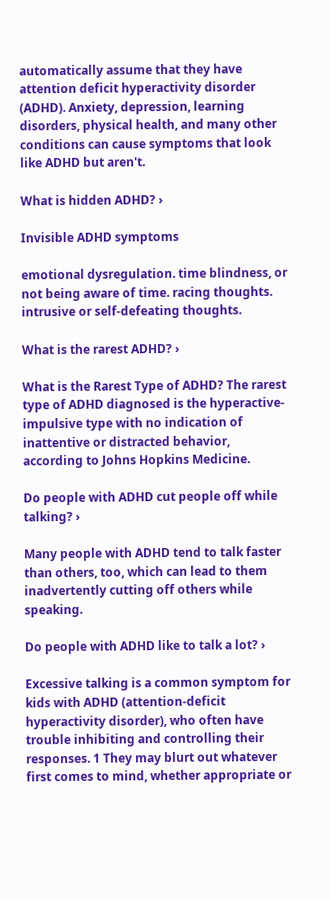automatically assume that they have attention deficit hyperactivity disorder (ADHD). Anxiety, depression, learning disorders, physical health, and many other conditions can cause symptoms that look like ADHD but aren't.

What is hidden ADHD? ›

Invisible ADHD symptoms

emotional dysregulation. time blindness, or not being aware of time. racing thoughts. intrusive or self-defeating thoughts.

What is the rarest ADHD? ›

What is the Rarest Type of ADHD? The rarest type of ADHD diagnosed is the hyperactive-impulsive type with no indication of inattentive or distracted behavior, according to Johns Hopkins Medicine.

Do people with ADHD cut people off while talking? ›

Many people with ADHD tend to talk faster than others, too, which can lead to them inadvertently cutting off others while speaking.

Do people with ADHD like to talk a lot? ›

Excessive talking is a common symptom for kids with ADHD (attention-deficit hyperactivity disorder), who often have trouble inhibiting and controlling their responses. 1 They may blurt out whatever first comes to mind, whether appropriate or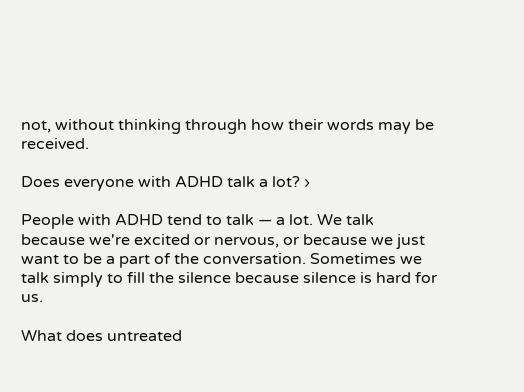not, without thinking through how their words may be received.

Does everyone with ADHD talk a lot? ›

People with ADHD tend to talk — a lot. We talk because we're excited or nervous, or because we just want to be a part of the conversation. Sometimes we talk simply to fill the silence because silence is hard for us.

What does untreated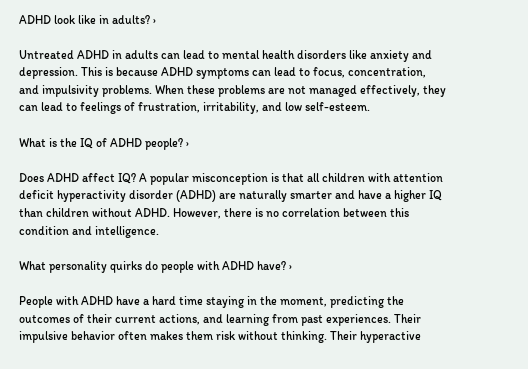ADHD look like in adults? ›

Untreated ADHD in adults can lead to mental health disorders like anxiety and depression. This is because ADHD symptoms can lead to focus, concentration, and impulsivity problems. When these problems are not managed effectively, they can lead to feelings of frustration, irritability, and low self-esteem.

What is the IQ of ADHD people? ›

Does ADHD affect IQ? A popular misconception is that all children with attention deficit hyperactivity disorder (ADHD) are naturally smarter and have a higher IQ than children without ADHD. However, there is no correlation between this condition and intelligence.

What personality quirks do people with ADHD have? ›

People with ADHD have a hard time staying in the moment, predicting the outcomes of their current actions, and learning from past experiences. Their impulsive behavior often makes them risk without thinking. Their hyperactive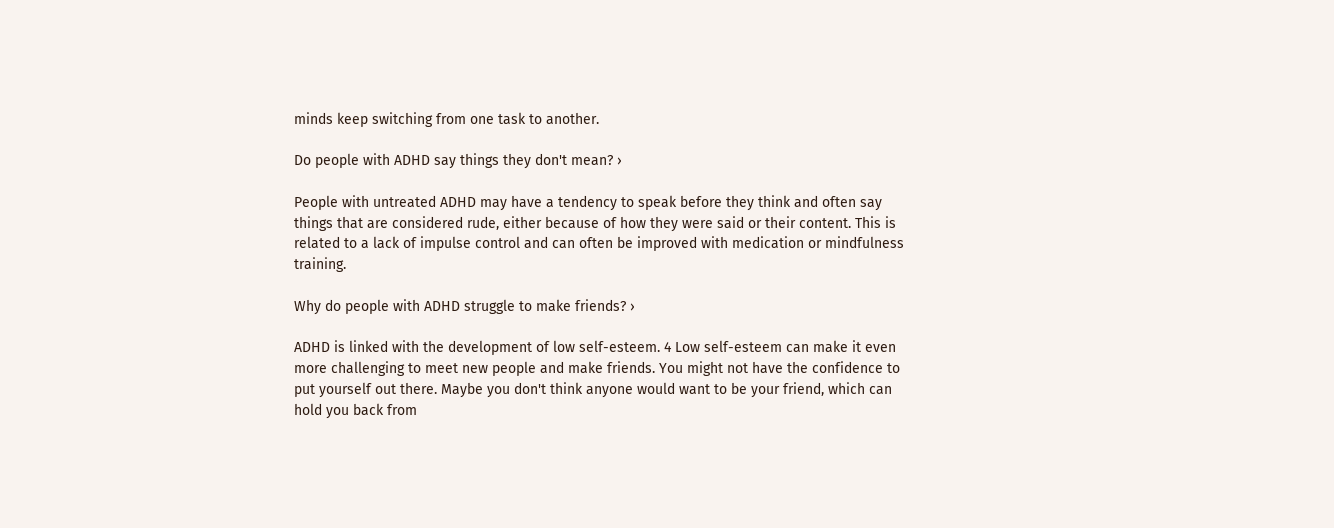minds keep switching from one task to another.

Do people with ADHD say things they don't mean? ›

People with untreated ADHD may have a tendency to speak before they think and often say things that are considered rude, either because of how they were said or their content. This is related to a lack of impulse control and can often be improved with medication or mindfulness training.

Why do people with ADHD struggle to make friends? ›

ADHD is linked with the development of low self-esteem. 4 Low self-esteem can make it even more challenging to meet new people and make friends. You might not have the confidence to put yourself out there. Maybe you don't think anyone would want to be your friend, which can hold you back from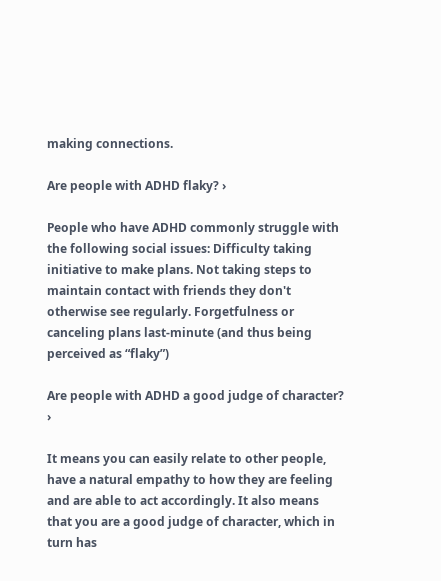making connections.

Are people with ADHD flaky? ›

People who have ADHD commonly struggle with the following social issues: Difficulty taking initiative to make plans. Not taking steps to maintain contact with friends they don't otherwise see regularly. Forgetfulness or canceling plans last-minute (and thus being perceived as “flaky”)

Are people with ADHD a good judge of character? ›

It means you can easily relate to other people, have a natural empathy to how they are feeling and are able to act accordingly. It also means that you are a good judge of character, which in turn has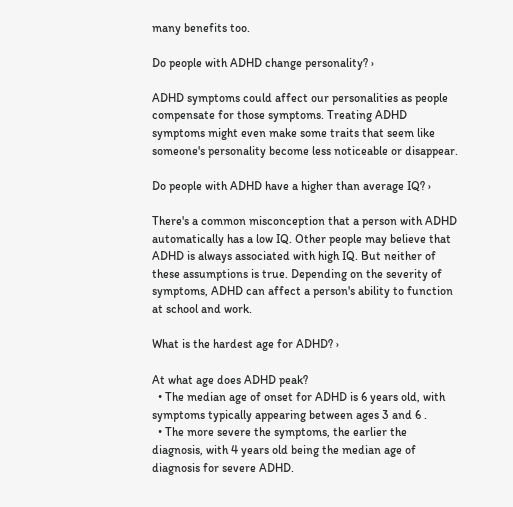many benefits too.

Do people with ADHD change personality? ›

ADHD symptoms could affect our personalities as people compensate for those symptoms. Treating ADHD symptoms might even make some traits that seem like someone's personality become less noticeable or disappear.

Do people with ADHD have a higher than average IQ? ›

There's a common misconception that a person with ADHD automatically has a low IQ. Other people may believe that ADHD is always associated with high IQ. But neither of these assumptions is true. Depending on the severity of symptoms, ADHD can affect a person's ability to function at school and work.

What is the hardest age for ADHD? ›

At what age does ADHD peak?
  • The median age of onset for ADHD is 6 years old, with symptoms typically appearing between ages 3 and 6 .
  • The more severe the symptoms, the earlier the diagnosis, with 4 years old being the median age of diagnosis for severe ADHD.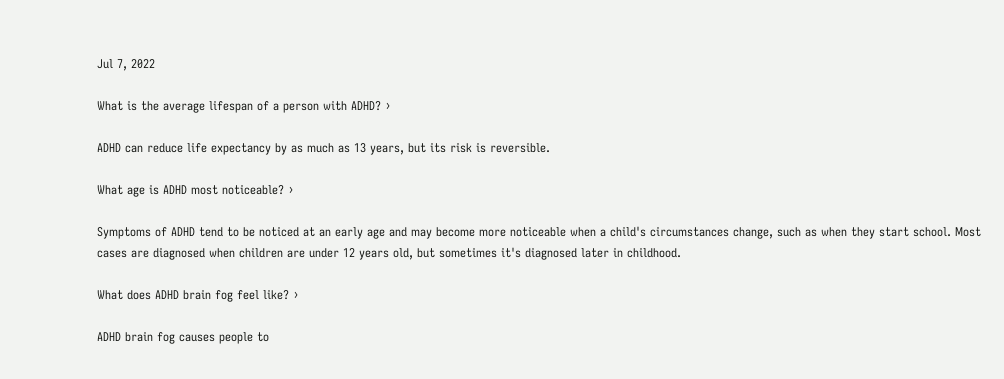Jul 7, 2022

What is the average lifespan of a person with ADHD? ›

ADHD can reduce life expectancy by as much as 13 years, but its risk is reversible.

What age is ADHD most noticeable? ›

Symptoms of ADHD tend to be noticed at an early age and may become more noticeable when a child's circumstances change, such as when they start school. Most cases are diagnosed when children are under 12 years old, but sometimes it's diagnosed later in childhood.

What does ADHD brain fog feel like? ›

ADHD brain fog causes people to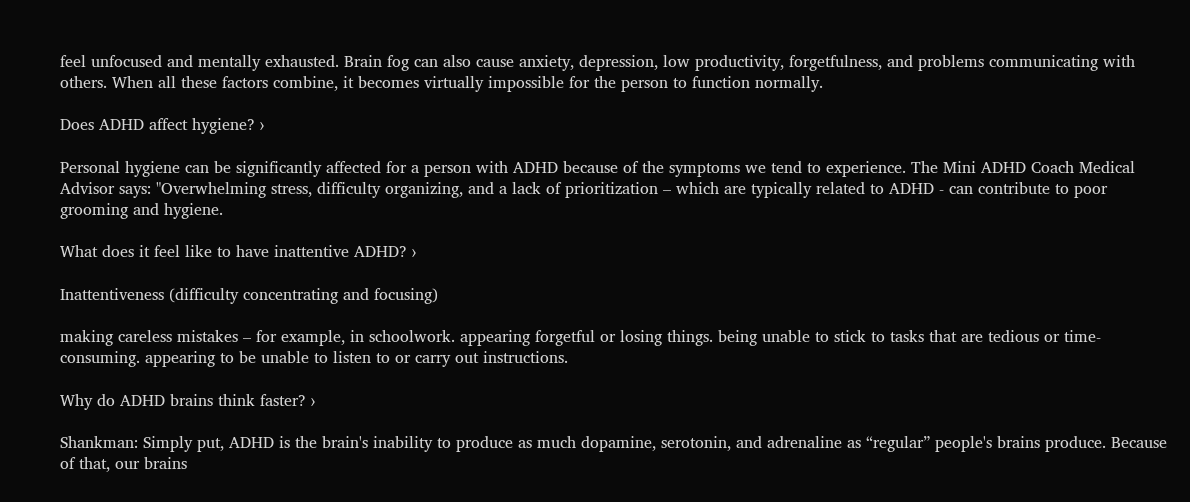feel unfocused and mentally exhausted. Brain fog can also cause anxiety, depression, low productivity, forgetfulness, and problems communicating with others. When all these factors combine, it becomes virtually impossible for the person to function normally.

Does ADHD affect hygiene? ›

Personal hygiene can be significantly affected for a person with ADHD because of the symptoms we tend to experience. The Mini ADHD Coach Medical Advisor says: "Overwhelming stress, difficulty organizing, and a lack of prioritization – which are typically related to ADHD - can contribute to poor grooming and hygiene.

What does it feel like to have inattentive ADHD? ›

Inattentiveness (difficulty concentrating and focusing)

making careless mistakes – for example, in schoolwork. appearing forgetful or losing things. being unable to stick to tasks that are tedious or time-consuming. appearing to be unable to listen to or carry out instructions.

Why do ADHD brains think faster? ›

Shankman: Simply put, ADHD is the brain's inability to produce as much dopamine, serotonin, and adrenaline as “regular” people's brains produce. Because of that, our brains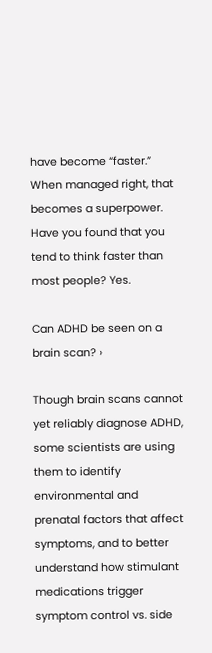have become “faster.” When managed right, that becomes a superpower. Have you found that you tend to think faster than most people? Yes.

Can ADHD be seen on a brain scan? ›

Though brain scans cannot yet reliably diagnose ADHD, some scientists are using them to identify environmental and prenatal factors that affect symptoms, and to better understand how stimulant medications trigger symptom control vs. side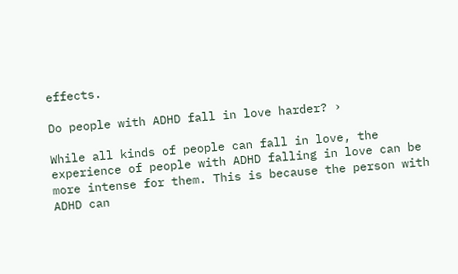effects.

Do people with ADHD fall in love harder? ›

While all kinds of people can fall in love, the experience of people with ADHD falling in love can be more intense for them. This is because the person with ADHD can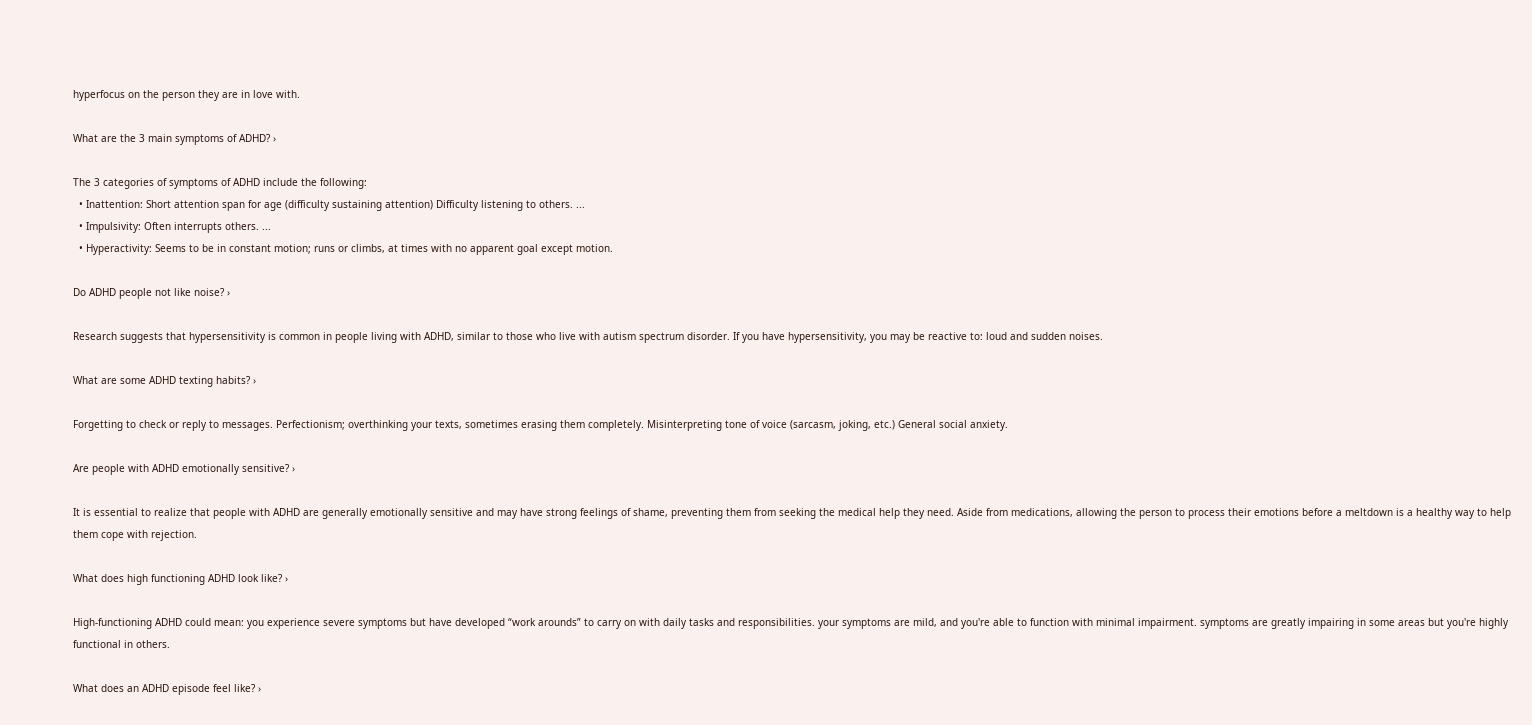hyperfocus on the person they are in love with.

What are the 3 main symptoms of ADHD? ›

The 3 categories of symptoms of ADHD include the following:
  • Inattention: Short attention span for age (difficulty sustaining attention) Difficulty listening to others. ...
  • Impulsivity: Often interrupts others. ...
  • Hyperactivity: Seems to be in constant motion; runs or climbs, at times with no apparent goal except motion.

Do ADHD people not like noise? ›

Research suggests that hypersensitivity is common in people living with ADHD, similar to those who live with autism spectrum disorder. If you have hypersensitivity, you may be reactive to: loud and sudden noises.

What are some ADHD texting habits? ›

Forgetting to check or reply to messages. Perfectionism; overthinking your texts, sometimes erasing them completely. Misinterpreting tone of voice (sarcasm, joking, etc.) General social anxiety.

Are people with ADHD emotionally sensitive? ›

It is essential to realize that people with ADHD are generally emotionally sensitive and may have strong feelings of shame, preventing them from seeking the medical help they need. Aside from medications, allowing the person to process their emotions before a meltdown is a healthy way to help them cope with rejection.

What does high functioning ADHD look like? ›

High-functioning ADHD could mean: you experience severe symptoms but have developed “work arounds” to carry on with daily tasks and responsibilities. your symptoms are mild, and you're able to function with minimal impairment. symptoms are greatly impairing in some areas but you're highly functional in others.

What does an ADHD episode feel like? ›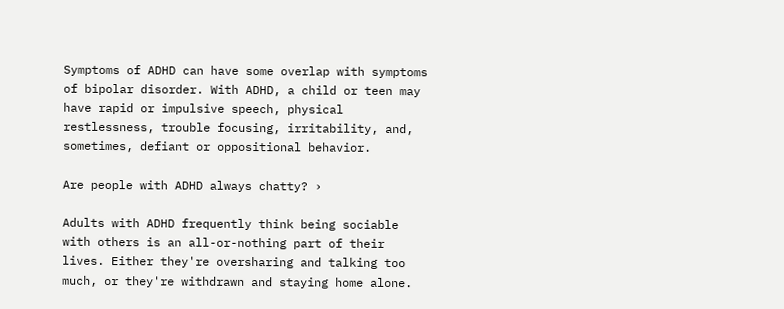Symptoms of ADHD can have some overlap with symptoms of bipolar disorder. With ADHD, a child or teen may have rapid or impulsive speech, physical restlessness, trouble focusing, irritability, and, sometimes, defiant or oppositional behavior.

Are people with ADHD always chatty? ›

Adults with ADHD frequently think being sociable with others is an all-or-nothing part of their lives. Either they're oversharing and talking too much, or they're withdrawn and staying home alone.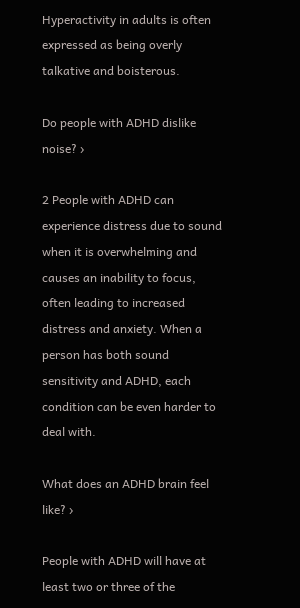Hyperactivity in adults is often expressed as being overly talkative and boisterous.

Do people with ADHD dislike noise? ›

2 People with ADHD can experience distress due to sound when it is overwhelming and causes an inability to focus, often leading to increased distress and anxiety. When a person has both sound sensitivity and ADHD, each condition can be even harder to deal with.

What does an ADHD brain feel like? ›

People with ADHD will have at least two or three of the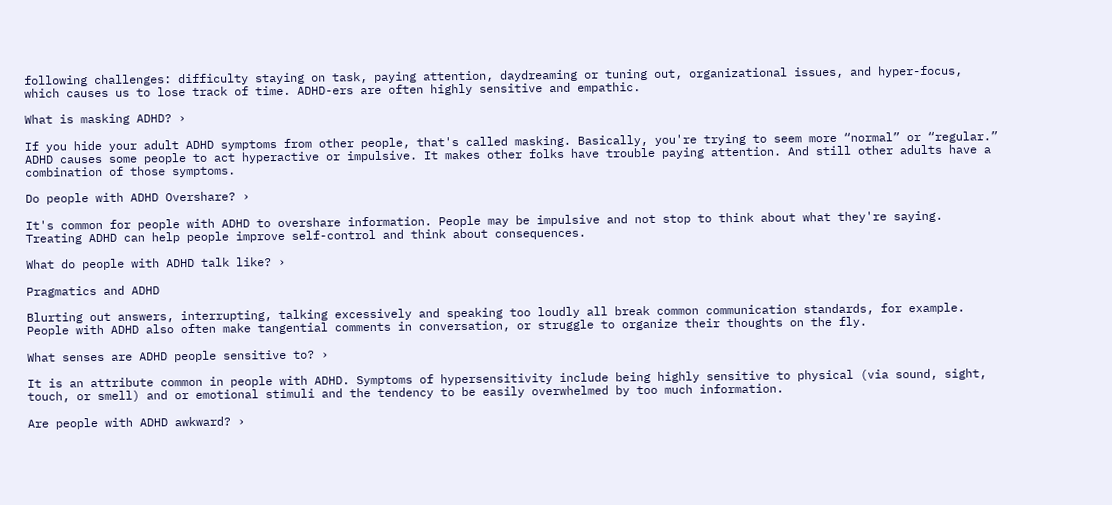following challenges: difficulty staying on task, paying attention, daydreaming or tuning out, organizational issues, and hyper-focus, which causes us to lose track of time. ADHD-ers are often highly sensitive and empathic.

What is masking ADHD? ›

If you hide your adult ADHD symptoms from other people, that's called masking. Basically, you're trying to seem more “normal” or “regular.” ADHD causes some people to act hyperactive or impulsive. It makes other folks have trouble paying attention. And still other adults have a combination of those symptoms.

Do people with ADHD Overshare? ›

It's common for people with ADHD to overshare information. People may be impulsive and not stop to think about what they're saying. Treating ADHD can help people improve self-control and think about consequences.

What do people with ADHD talk like? ›

Pragmatics and ADHD

Blurting out answers, interrupting, talking excessively and speaking too loudly all break common communication standards, for example. People with ADHD also often make tangential comments in conversation, or struggle to organize their thoughts on the fly.

What senses are ADHD people sensitive to? ›

It is an attribute common in people with ADHD. Symptoms of hypersensitivity include being highly sensitive to physical (via sound, sight, touch, or smell) and or emotional stimuli and the tendency to be easily overwhelmed by too much information.

Are people with ADHD awkward? ›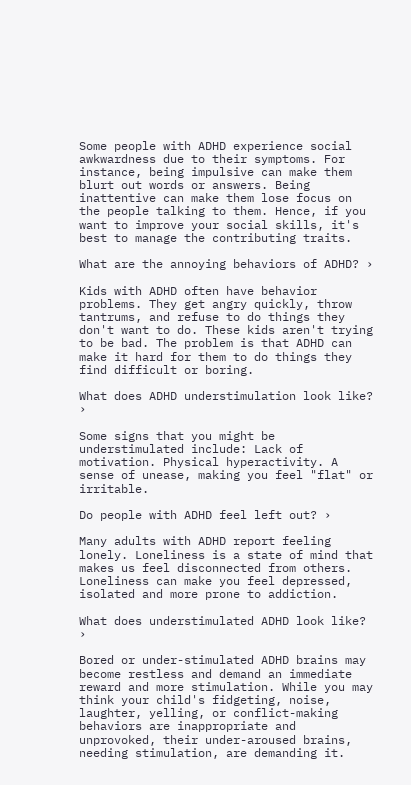Some people with ADHD experience social awkwardness due to their symptoms. For instance, being impulsive can make them blurt out words or answers. Being inattentive can make them lose focus on the people talking to them. Hence, if you want to improve your social skills, it's best to manage the contributing traits.

What are the annoying behaviors of ADHD? ›

Kids with ADHD often have behavior problems. They get angry quickly, throw tantrums, and refuse to do things they don't want to do. These kids aren't trying to be bad. The problem is that ADHD can make it hard for them to do things they find difficult or boring.

What does ADHD understimulation look like? ›

Some signs that you might be understimulated include: Lack of motivation. Physical hyperactivity. A sense of unease, making you feel "flat" or irritable.

Do people with ADHD feel left out? ›

Many adults with ADHD report feeling lonely. Loneliness is a state of mind that makes us feel disconnected from others. Loneliness can make you feel depressed, isolated and more prone to addiction.

What does understimulated ADHD look like? ›

Bored or under-stimulated ADHD brains may become restless and demand an immediate reward and more stimulation. While you may think your child's fidgeting, noise, laughter, yelling, or conflict-making behaviors are inappropriate and unprovoked, their under-aroused brains, needing stimulation, are demanding it.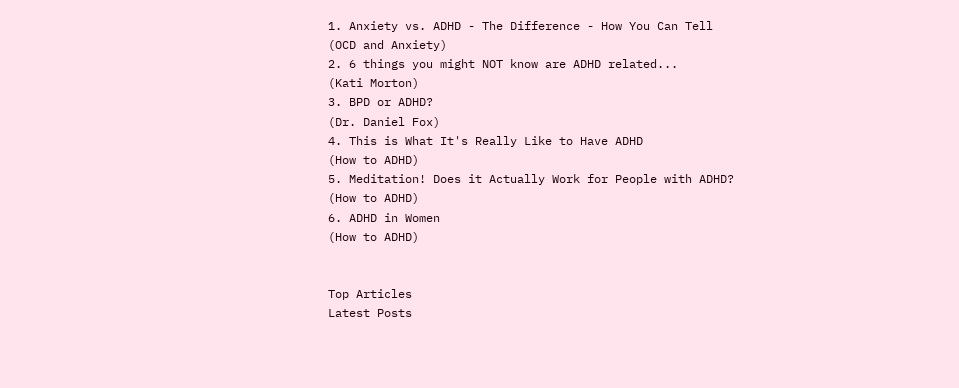1. Anxiety vs. ADHD - The Difference - How You Can Tell
(OCD and Anxiety)
2. 6 things you might NOT know are ADHD related...
(Kati Morton)
3. BPD or ADHD?
(Dr. Daniel Fox)
4. This is What It's Really Like to Have ADHD
(How to ADHD)
5. Meditation! Does it Actually Work for People with ADHD?
(How to ADHD)
6. ADHD in Women
(How to ADHD)


Top Articles
Latest Posts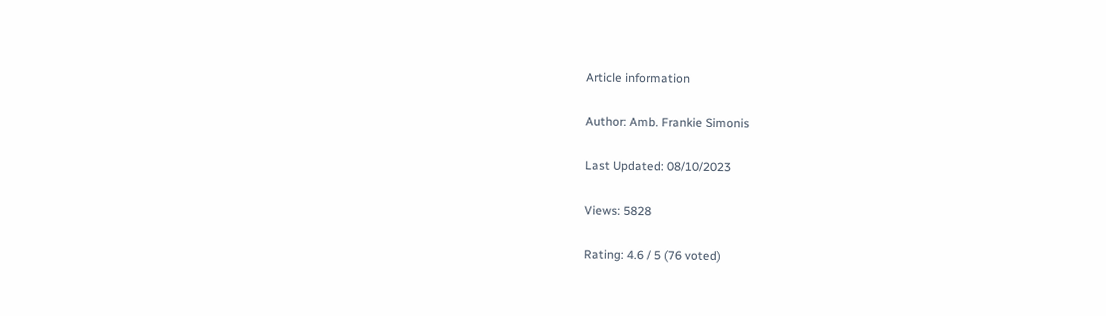Article information

Author: Amb. Frankie Simonis

Last Updated: 08/10/2023

Views: 5828

Rating: 4.6 / 5 (76 voted)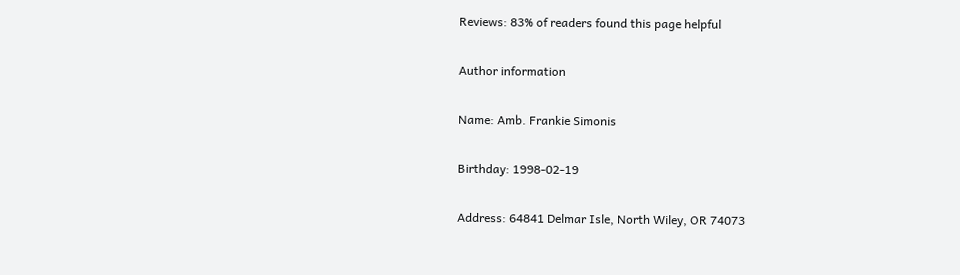Reviews: 83% of readers found this page helpful

Author information

Name: Amb. Frankie Simonis

Birthday: 1998-02-19

Address: 64841 Delmar Isle, North Wiley, OR 74073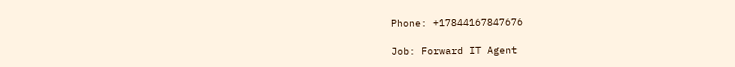Phone: +17844167847676

Job: Forward IT Agent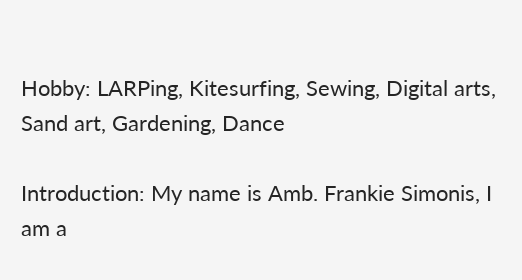Hobby: LARPing, Kitesurfing, Sewing, Digital arts, Sand art, Gardening, Dance

Introduction: My name is Amb. Frankie Simonis, I am a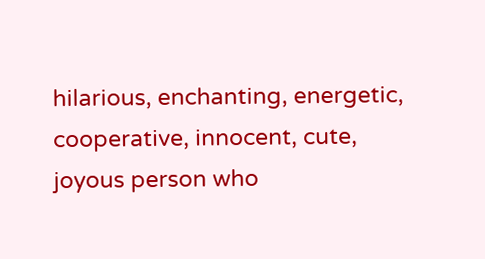hilarious, enchanting, energetic, cooperative, innocent, cute, joyous person who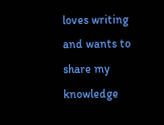loves writing and wants to share my knowledge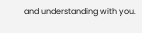and understanding with you.